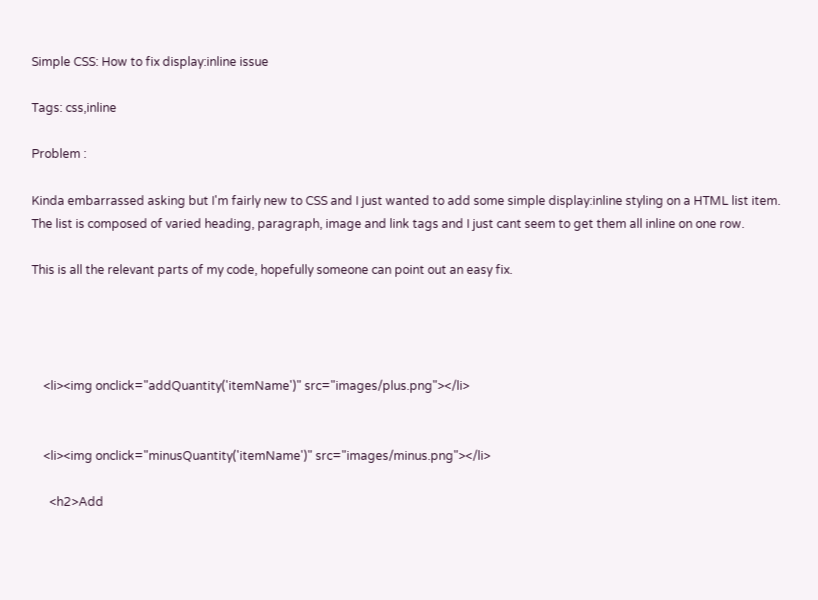Simple CSS: How to fix display:inline issue

Tags: css,inline

Problem :

Kinda embarrassed asking but I'm fairly new to CSS and I just wanted to add some simple display:inline styling on a HTML list item. The list is composed of varied heading, paragraph, image and link tags and I just cant seem to get them all inline on one row.

This is all the relevant parts of my code, hopefully someone can point out an easy fix.




    <li><img onclick="addQuantity('itemName')" src="images/plus.png"></li>


    <li><img onclick="minusQuantity('itemName')" src="images/minus.png"></li>

      <h2>Add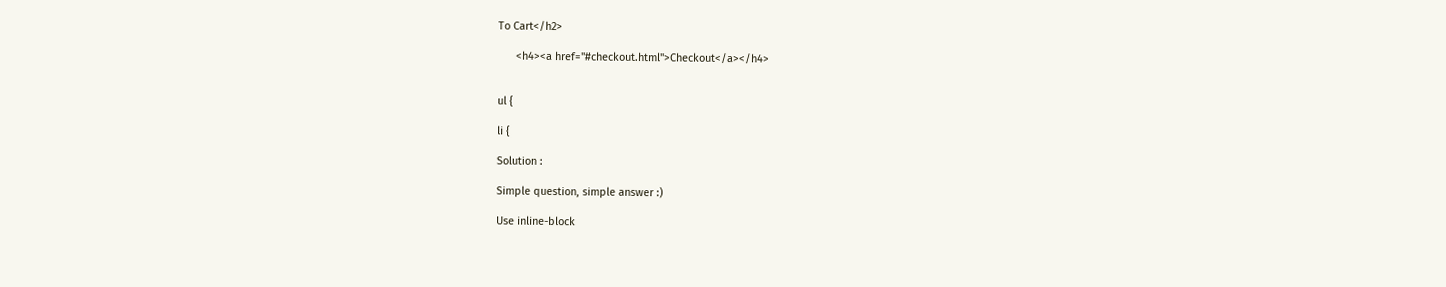To Cart</h2>

      <h4><a href="#checkout.html">Checkout</a></h4>


ul {

li {

Solution :

Simple question, simple answer :)

Use inline-block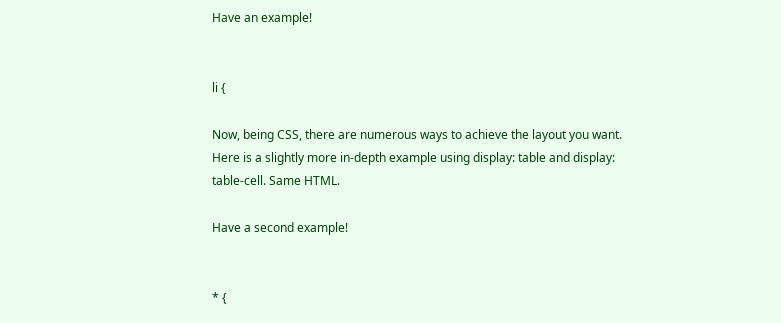Have an example!


li {

Now, being CSS, there are numerous ways to achieve the layout you want. Here is a slightly more in-depth example using display: table and display: table-cell. Same HTML.

Have a second example!


* {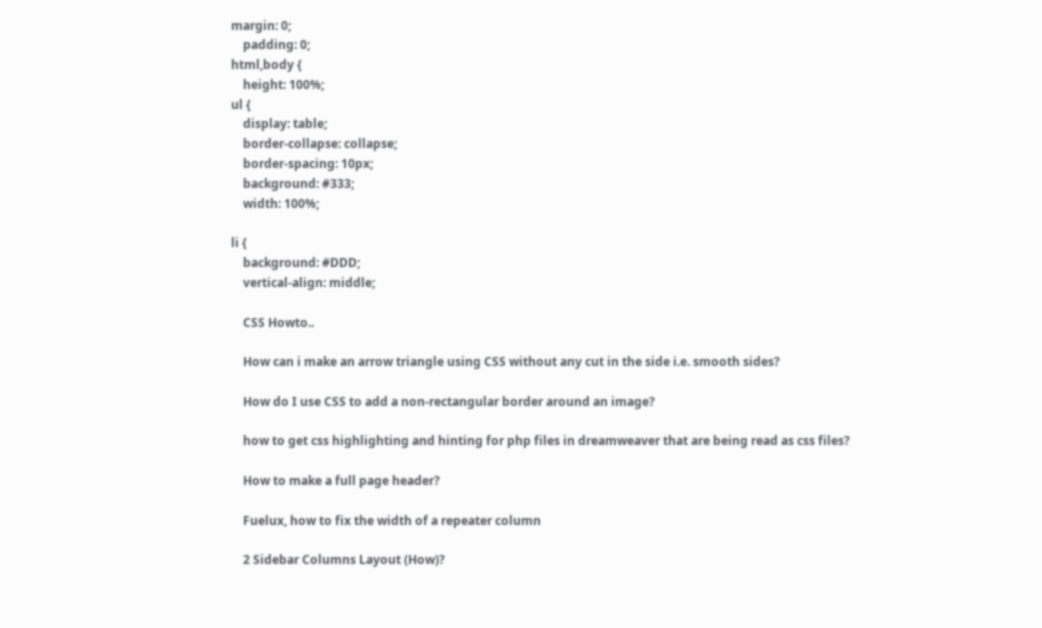margin: 0;
    padding: 0;
html,body {
    height: 100%;
ul {
    display: table;
    border-collapse: collapse;
    border-spacing: 10px;
    background: #333;
    width: 100%;

li {
    background: #DDD;
    vertical-align: middle;

    CSS Howto..

    How can i make an arrow triangle using CSS without any cut in the side i.e. smooth sides?

    How do I use CSS to add a non-rectangular border around an image?

    how to get css highlighting and hinting for php files in dreamweaver that are being read as css files?

    How to make a full page header?

    Fuelux, how to fix the width of a repeater column

    2 Sidebar Columns Layout (How)?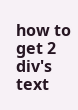how to get 2 div's text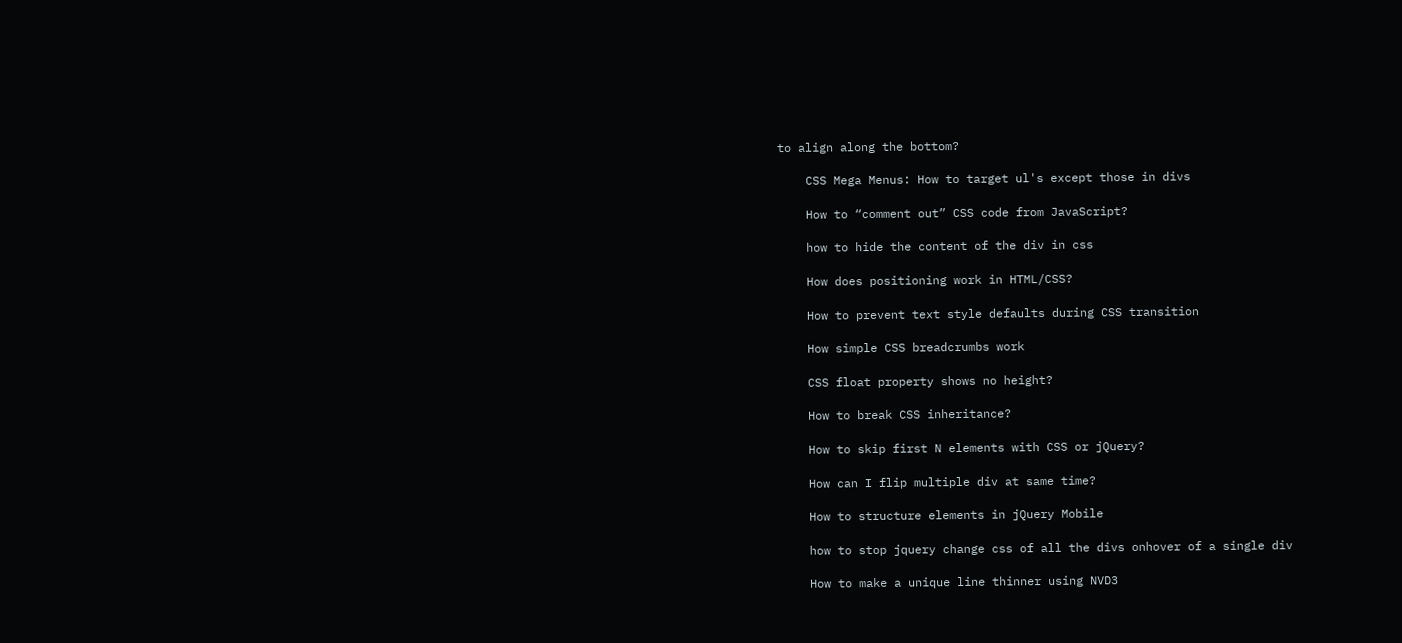to align along the bottom?

    CSS Mega Menus: How to target ul's except those in divs

    How to “comment out” CSS code from JavaScript?

    how to hide the content of the div in css

    How does positioning work in HTML/CSS?

    How to prevent text style defaults during CSS transition

    How simple CSS breadcrumbs work

    CSS float property shows no height?

    How to break CSS inheritance?

    How to skip first N elements with CSS or jQuery?

    How can I flip multiple div at same time?

    How to structure elements in jQuery Mobile

    how to stop jquery change css of all the divs onhover of a single div

    How to make a unique line thinner using NVD3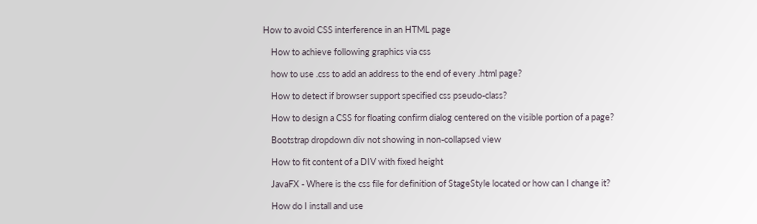How to avoid CSS interference in an HTML page

    How to achieve following graphics via css

    how to use .css to add an address to the end of every .html page?

    How to detect if browser support specified css pseudo-class?

    How to design a CSS for floating confirm dialog centered on the visible portion of a page?

    Bootstrap dropdown div not showing in non-collapsed view

    How to fit content of a DIV with fixed height

    JavaFX - Where is the css file for definition of StageStyle located or how can I change it?

    How do I install and use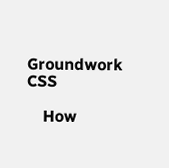Groundwork CSS

    How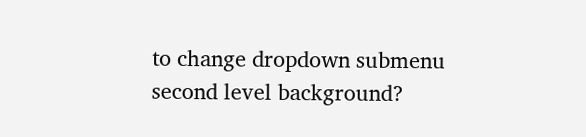to change dropdown submenu second level background?